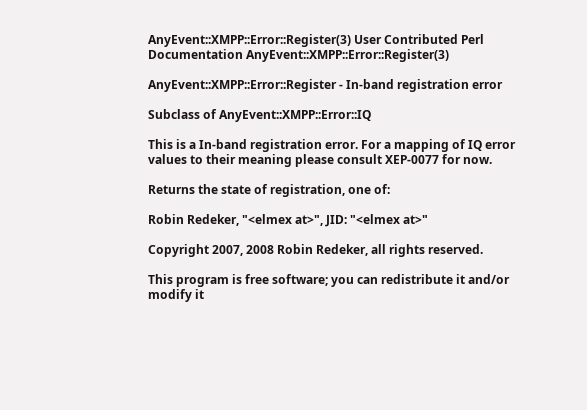AnyEvent::XMPP::Error::Register(3) User Contributed Perl Documentation AnyEvent::XMPP::Error::Register(3)

AnyEvent::XMPP::Error::Register - In-band registration error

Subclass of AnyEvent::XMPP::Error::IQ

This is a In-band registration error. For a mapping of IQ error values to their meaning please consult XEP-0077 for now.

Returns the state of registration, one of:

Robin Redeker, "<elmex at>", JID: "<elmex at>"

Copyright 2007, 2008 Robin Redeker, all rights reserved.

This program is free software; you can redistribute it and/or modify it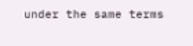under the same terms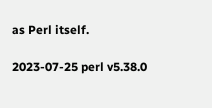as Perl itself.

2023-07-25 perl v5.38.0